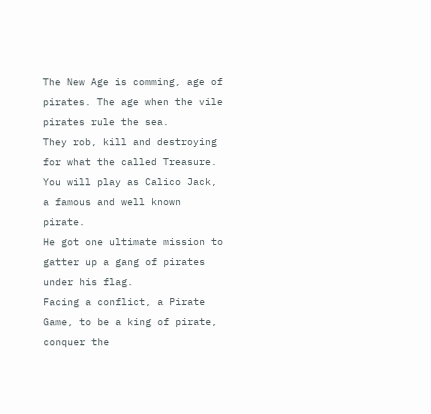The New Age is comming, age of pirates. The age when the vile pirates rule the sea.
They rob, kill and destroying for what the called Treasure.
You will play as Calico Jack, a famous and well known pirate.
He got one ultimate mission to gatter up a gang of pirates under his flag.
Facing a conflict, a Pirate Game, to be a king of pirate, conquer the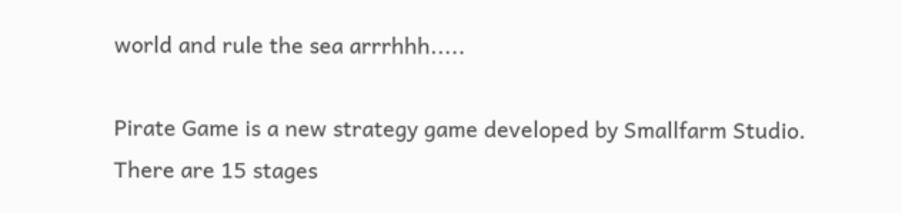world and rule the sea arrrhhh.....

Pirate Game is a new strategy game developed by Smallfarm Studio.
There are 15 stages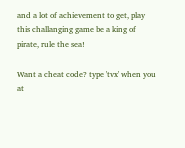and a lot of achievement to get, play this challanging game be a king of pirate, rule the sea!

Want a cheat code? type 'tvx' when you at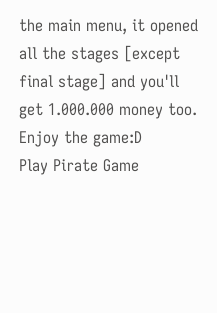the main menu, it opened all the stages [except final stage] and you'll get 1.000.000 money too. Enjoy the game:D
Play Pirate Game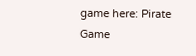game here: Pirate Game